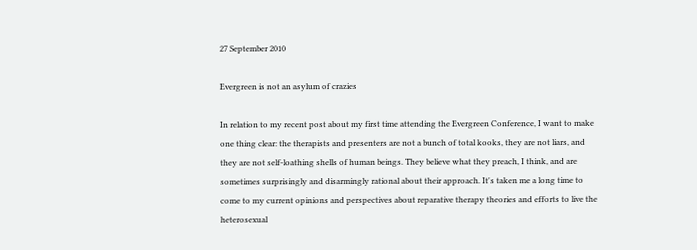27 September 2010

Evergreen is not an asylum of crazies

In relation to my recent post about my first time attending the Evergreen Conference, I want to make one thing clear: the therapists and presenters are not a bunch of total kooks, they are not liars, and they are not self-loathing shells of human beings. They believe what they preach, I think, and are sometimes surprisingly and disarmingly rational about their approach. It's taken me a long time to come to my current opinions and perspectives about reparative therapy theories and efforts to live the heterosexual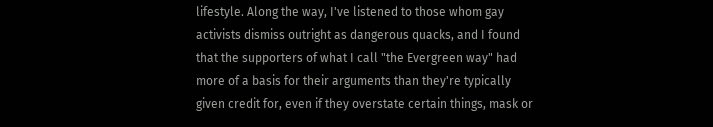lifestyle. Along the way, I've listened to those whom gay activists dismiss outright as dangerous quacks, and I found that the supporters of what I call "the Evergreen way" had more of a basis for their arguments than they're typically given credit for, even if they overstate certain things, mask or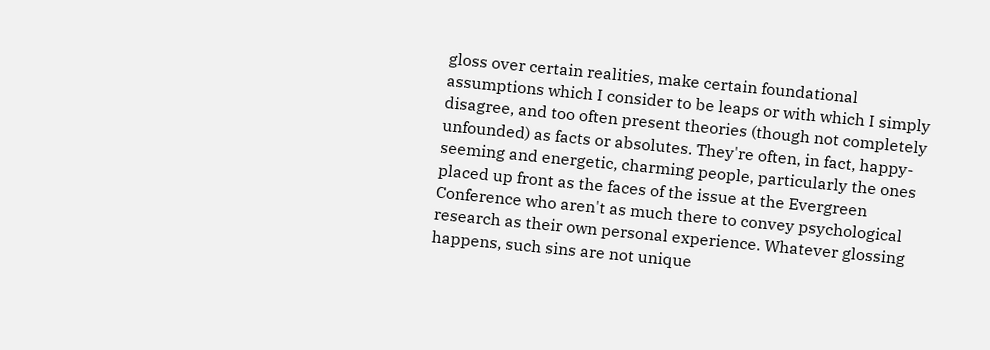gloss over certain realities, make certain foundational assumptions which I consider to be leaps or with which I simply disagree, and too often present theories (though not completely unfounded) as facts or absolutes. They're often, in fact, happy-seeming and energetic, charming people, particularly the ones placed up front as the faces of the issue at the Evergreen Conference who aren't as much there to convey psychological research as their own personal experience. Whatever glossing happens, such sins are not unique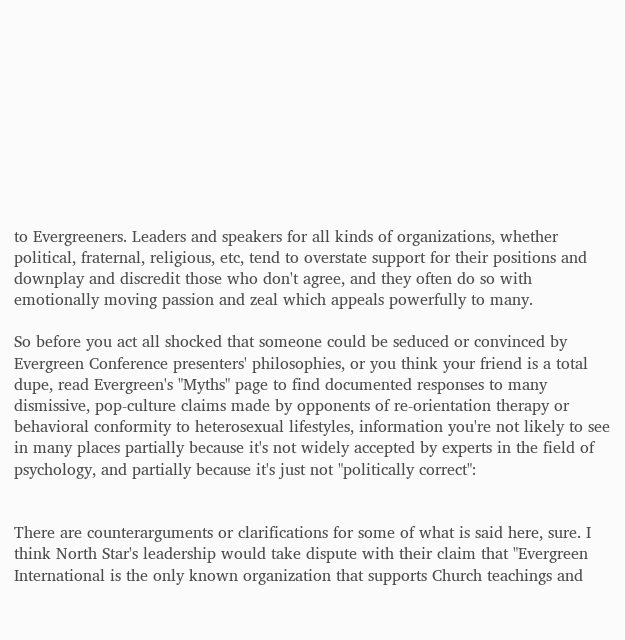to Evergreeners. Leaders and speakers for all kinds of organizations, whether political, fraternal, religious, etc, tend to overstate support for their positions and downplay and discredit those who don't agree, and they often do so with emotionally moving passion and zeal which appeals powerfully to many.

So before you act all shocked that someone could be seduced or convinced by Evergreen Conference presenters' philosophies, or you think your friend is a total dupe, read Evergreen's "Myths" page to find documented responses to many dismissive, pop-culture claims made by opponents of re-orientation therapy or behavioral conformity to heterosexual lifestyles, information you're not likely to see in many places partially because it's not widely accepted by experts in the field of psychology, and partially because it's just not "politically correct":


There are counterarguments or clarifications for some of what is said here, sure. I think North Star's leadership would take dispute with their claim that "Evergreen International is the only known organization that supports Church teachings and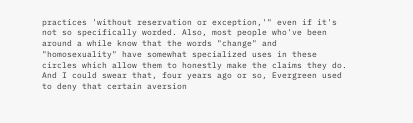practices 'without reservation or exception,'" even if it's not so specifically worded. Also, most people who've been around a while know that the words "change" and "homosexuality" have somewhat specialized uses in these circles which allow them to honestly make the claims they do. And I could swear that, four years ago or so, Evergreen used to deny that certain aversion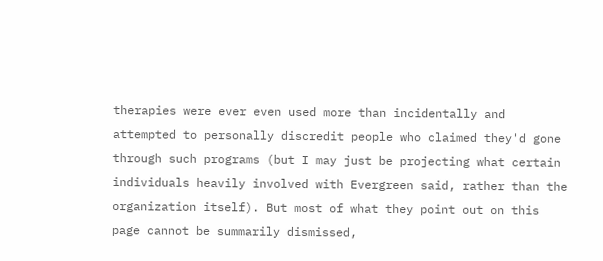therapies were ever even used more than incidentally and attempted to personally discredit people who claimed they'd gone through such programs (but I may just be projecting what certain individuals heavily involved with Evergreen said, rather than the organization itself). But most of what they point out on this page cannot be summarily dismissed,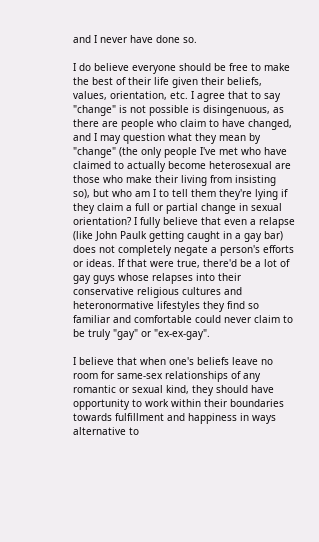and I never have done so.

I do believe everyone should be free to make the best of their life given their beliefs, values, orientation, etc. I agree that to say "change" is not possible is disingenuous, as there are people who claim to have changed, and I may question what they mean by "change" (the only people I've met who have claimed to actually become heterosexual are those who make their living from insisting so), but who am I to tell them they're lying if they claim a full or partial change in sexual orientation? I fully believe that even a relapse (like John Paulk getting caught in a gay bar) does not completely negate a person's efforts or ideas. If that were true, there'd be a lot of gay guys whose relapses into their conservative religious cultures and heteronormative lifestyles they find so familiar and comfortable could never claim to be truly "gay" or "ex-ex-gay".

I believe that when one's beliefs leave no room for same-sex relationships of any romantic or sexual kind, they should have opportunity to work within their boundaries towards fulfillment and happiness in ways alternative to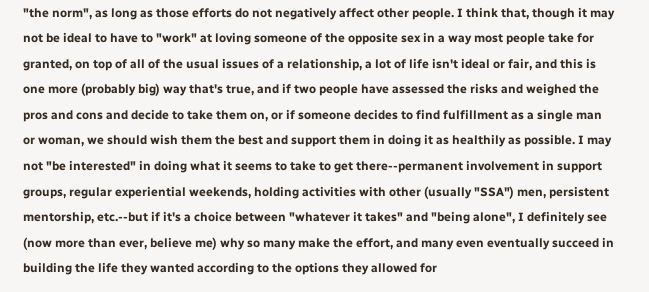"the norm", as long as those efforts do not negatively affect other people. I think that, though it may not be ideal to have to "work" at loving someone of the opposite sex in a way most people take for granted, on top of all of the usual issues of a relationship, a lot of life isn't ideal or fair, and this is one more (probably big) way that's true, and if two people have assessed the risks and weighed the pros and cons and decide to take them on, or if someone decides to find fulfillment as a single man or woman, we should wish them the best and support them in doing it as healthily as possible. I may not "be interested" in doing what it seems to take to get there--permanent involvement in support groups, regular experiential weekends, holding activities with other (usually "SSA") men, persistent mentorship, etc.--but if it's a choice between "whatever it takes" and "being alone", I definitely see (now more than ever, believe me) why so many make the effort, and many even eventually succeed in building the life they wanted according to the options they allowed for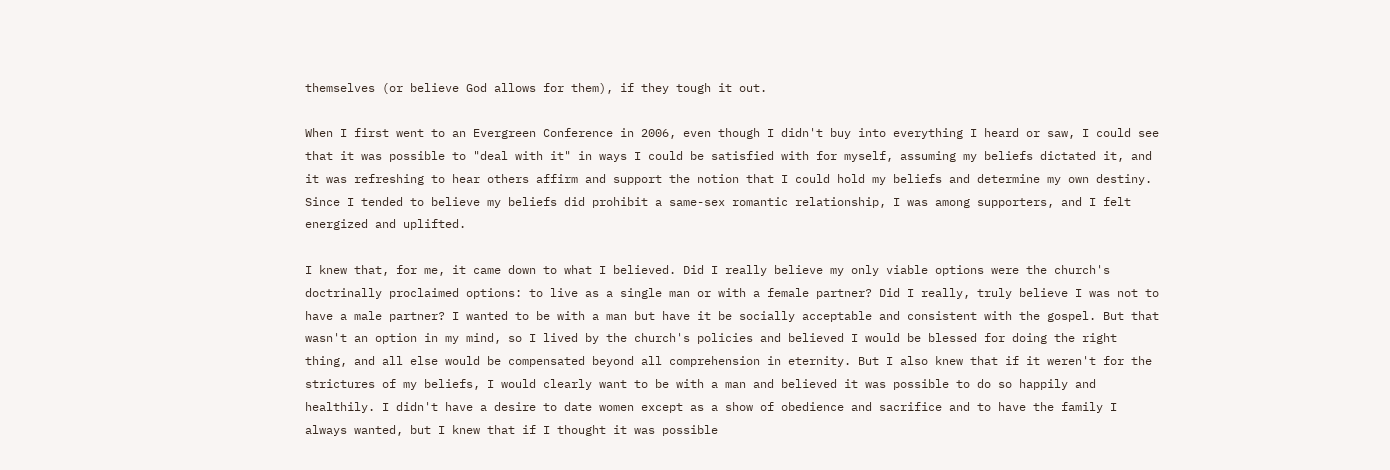themselves (or believe God allows for them), if they tough it out.

When I first went to an Evergreen Conference in 2006, even though I didn't buy into everything I heard or saw, I could see that it was possible to "deal with it" in ways I could be satisfied with for myself, assuming my beliefs dictated it, and it was refreshing to hear others affirm and support the notion that I could hold my beliefs and determine my own destiny. Since I tended to believe my beliefs did prohibit a same-sex romantic relationship, I was among supporters, and I felt energized and uplifted.

I knew that, for me, it came down to what I believed. Did I really believe my only viable options were the church's doctrinally proclaimed options: to live as a single man or with a female partner? Did I really, truly believe I was not to have a male partner? I wanted to be with a man but have it be socially acceptable and consistent with the gospel. But that wasn't an option in my mind, so I lived by the church's policies and believed I would be blessed for doing the right thing, and all else would be compensated beyond all comprehension in eternity. But I also knew that if it weren't for the strictures of my beliefs, I would clearly want to be with a man and believed it was possible to do so happily and healthily. I didn't have a desire to date women except as a show of obedience and sacrifice and to have the family I always wanted, but I knew that if I thought it was possible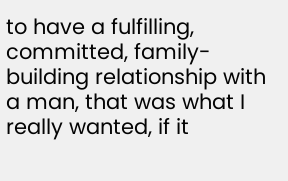to have a fulfilling, committed, family-building relationship with a man, that was what I really wanted, if it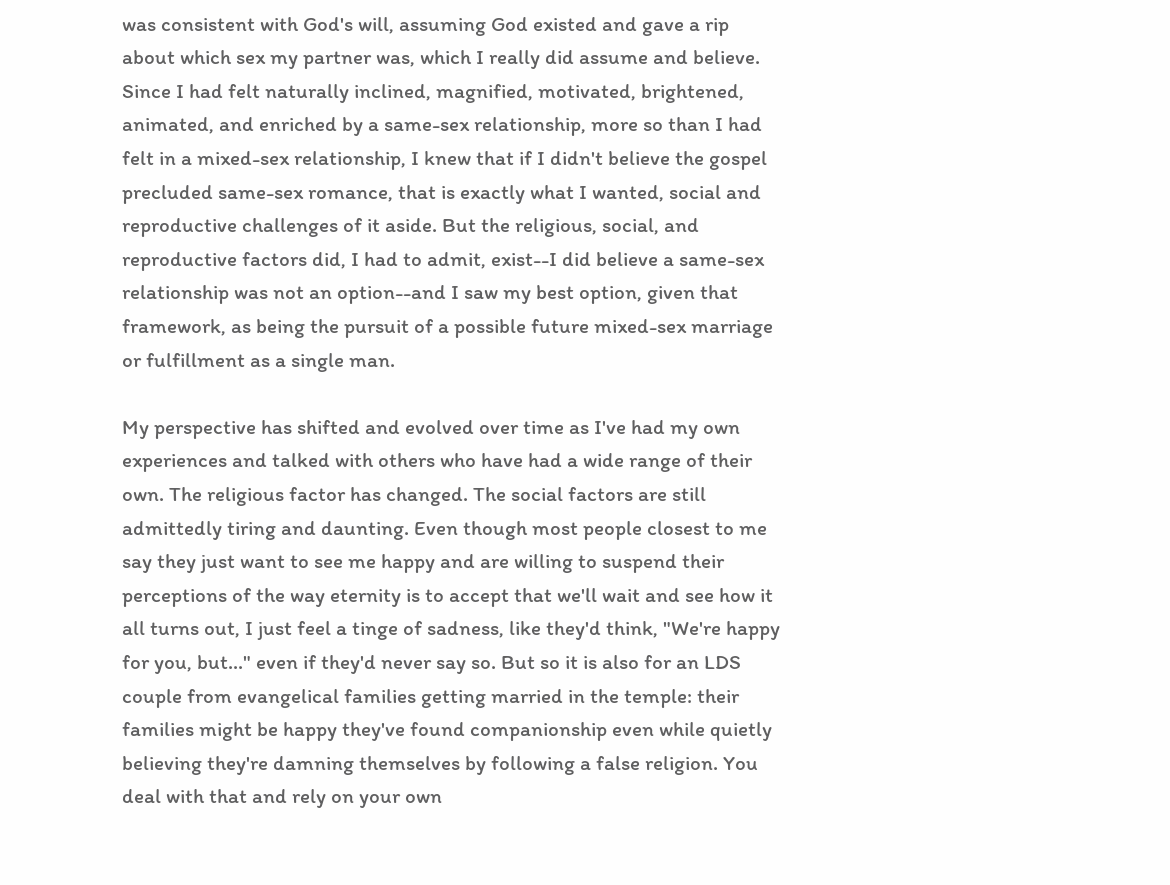was consistent with God's will, assuming God existed and gave a rip about which sex my partner was, which I really did assume and believe. Since I had felt naturally inclined, magnified, motivated, brightened, animated, and enriched by a same-sex relationship, more so than I had felt in a mixed-sex relationship, I knew that if I didn't believe the gospel precluded same-sex romance, that is exactly what I wanted, social and reproductive challenges of it aside. But the religious, social, and reproductive factors did, I had to admit, exist--I did believe a same-sex relationship was not an option--and I saw my best option, given that framework, as being the pursuit of a possible future mixed-sex marriage or fulfillment as a single man.

My perspective has shifted and evolved over time as I've had my own experiences and talked with others who have had a wide range of their own. The religious factor has changed. The social factors are still admittedly tiring and daunting. Even though most people closest to me say they just want to see me happy and are willing to suspend their perceptions of the way eternity is to accept that we'll wait and see how it all turns out, I just feel a tinge of sadness, like they'd think, "We're happy for you, but..." even if they'd never say so. But so it is also for an LDS couple from evangelical families getting married in the temple: their families might be happy they've found companionship even while quietly believing they're damning themselves by following a false religion. You deal with that and rely on your own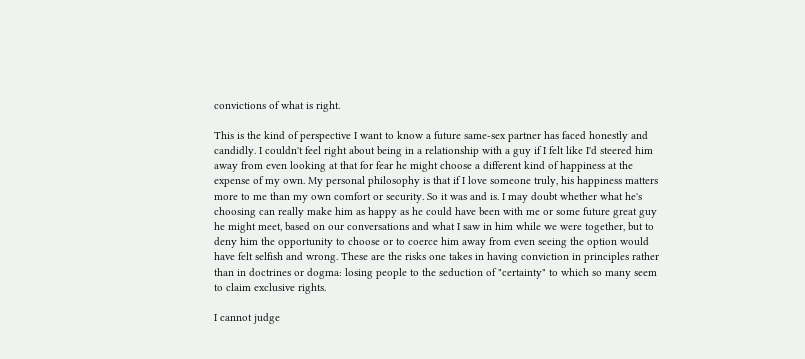convictions of what is right.

This is the kind of perspective I want to know a future same-sex partner has faced honestly and candidly. I couldn't feel right about being in a relationship with a guy if I felt like I'd steered him away from even looking at that for fear he might choose a different kind of happiness at the expense of my own. My personal philosophy is that if I love someone truly, his happiness matters more to me than my own comfort or security. So it was and is. I may doubt whether what he's choosing can really make him as happy as he could have been with me or some future great guy he might meet, based on our conversations and what I saw in him while we were together, but to deny him the opportunity to choose or to coerce him away from even seeing the option would have felt selfish and wrong. These are the risks one takes in having conviction in principles rather than in doctrines or dogma: losing people to the seduction of "certainty" to which so many seem to claim exclusive rights.

I cannot judge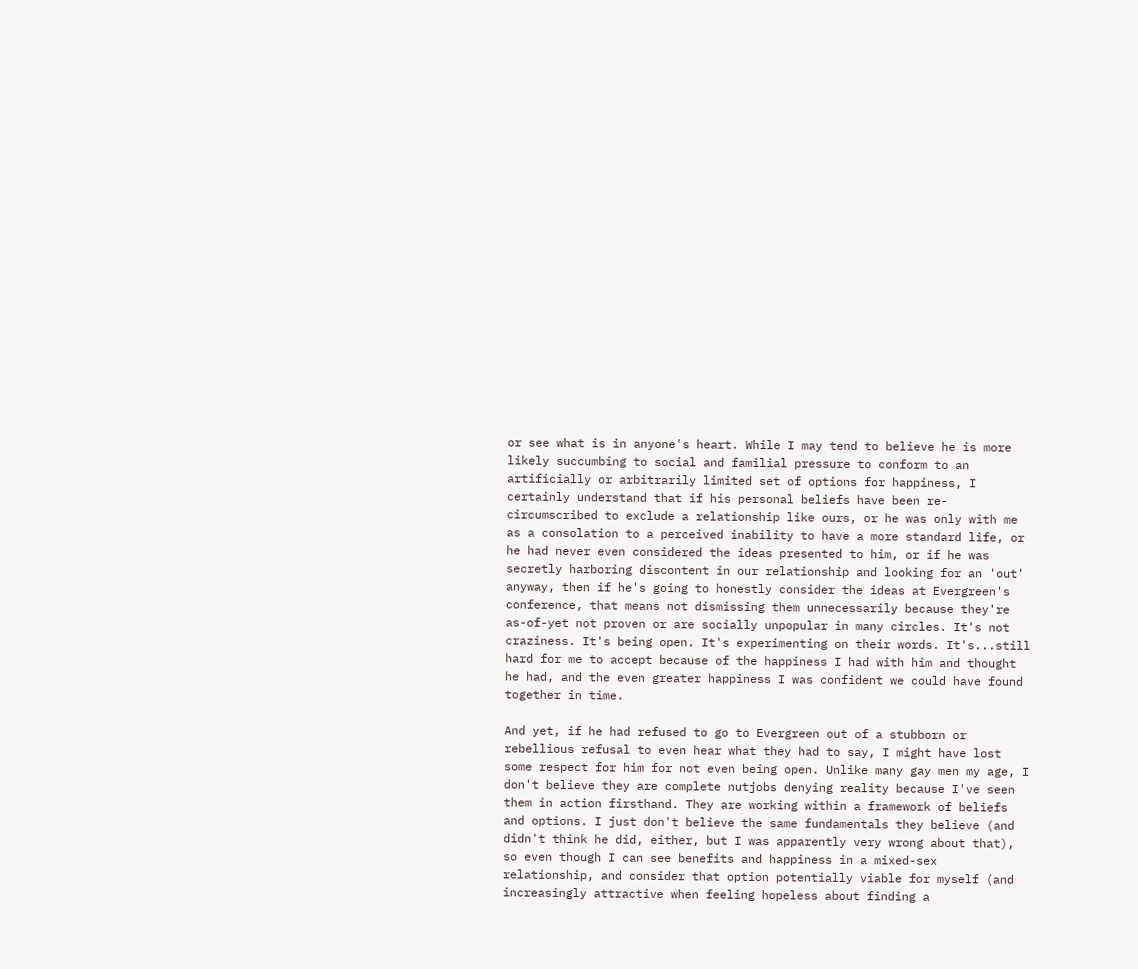or see what is in anyone's heart. While I may tend to believe he is more likely succumbing to social and familial pressure to conform to an artificially or arbitrarily limited set of options for happiness, I certainly understand that if his personal beliefs have been re-circumscribed to exclude a relationship like ours, or he was only with me as a consolation to a perceived inability to have a more standard life, or he had never even considered the ideas presented to him, or if he was secretly harboring discontent in our relationship and looking for an 'out' anyway, then if he's going to honestly consider the ideas at Evergreen's conference, that means not dismissing them unnecessarily because they're as-of-yet not proven or are socially unpopular in many circles. It's not craziness. It's being open. It's experimenting on their words. It's...still hard for me to accept because of the happiness I had with him and thought he had, and the even greater happiness I was confident we could have found together in time.

And yet, if he had refused to go to Evergreen out of a stubborn or rebellious refusal to even hear what they had to say, I might have lost some respect for him for not even being open. Unlike many gay men my age, I don't believe they are complete nutjobs denying reality because I've seen them in action firsthand. They are working within a framework of beliefs and options. I just don't believe the same fundamentals they believe (and didn't think he did, either, but I was apparently very wrong about that), so even though I can see benefits and happiness in a mixed-sex relationship, and consider that option potentially viable for myself (and increasingly attractive when feeling hopeless about finding a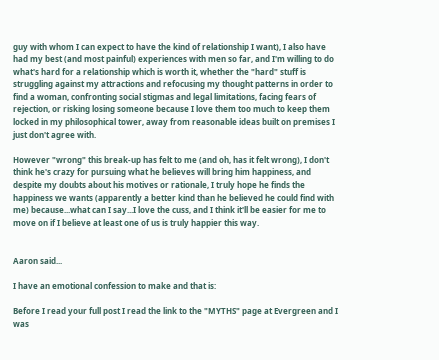guy with whom I can expect to have the kind of relationship I want), I also have had my best (and most painful) experiences with men so far, and I'm willing to do what's hard for a relationship which is worth it, whether the "hard" stuff is struggling against my attractions and refocusing my thought patterns in order to find a woman, confronting social stigmas and legal limitations, facing fears of rejection, or risking losing someone because I love them too much to keep them locked in my philosophical tower, away from reasonable ideas built on premises I just don't agree with.

However "wrong" this break-up has felt to me (and oh, has it felt wrong), I don't think he's crazy for pursuing what he believes will bring him happiness, and despite my doubts about his motives or rationale, I truly hope he finds the happiness we wants (apparently a better kind than he believed he could find with me) because...what can I say...I love the cuss, and I think it'll be easier for me to move on if I believe at least one of us is truly happier this way.


Aaron said...

I have an emotional confession to make and that is:

Before I read your full post I read the link to the "MYTHS" page at Evergreen and I was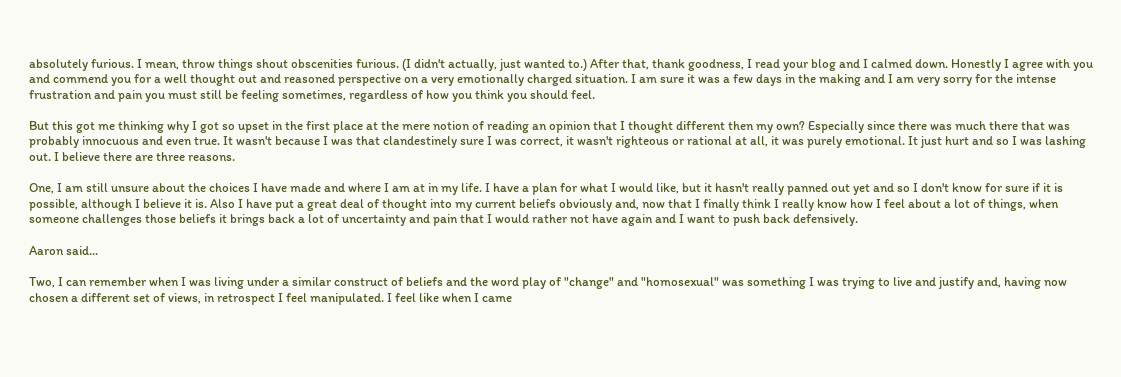absolutely furious. I mean, throw things shout obscenities furious. (I didn't actually, just wanted to.) After that, thank goodness, I read your blog and I calmed down. Honestly I agree with you and commend you for a well thought out and reasoned perspective on a very emotionally charged situation. I am sure it was a few days in the making and I am very sorry for the intense frustration and pain you must still be feeling sometimes, regardless of how you think you should feel.

But this got me thinking why I got so upset in the first place at the mere notion of reading an opinion that I thought different then my own? Especially since there was much there that was probably innocuous and even true. It wasn't because I was that clandestinely sure I was correct, it wasn't righteous or rational at all, it was purely emotional. It just hurt and so I was lashing out. I believe there are three reasons.

One, I am still unsure about the choices I have made and where I am at in my life. I have a plan for what I would like, but it hasn't really panned out yet and so I don't know for sure if it is possible, although I believe it is. Also I have put a great deal of thought into my current beliefs obviously and, now that I finally think I really know how I feel about a lot of things, when someone challenges those beliefs it brings back a lot of uncertainty and pain that I would rather not have again and I want to push back defensively.

Aaron said...

Two, I can remember when I was living under a similar construct of beliefs and the word play of "change" and "homosexual" was something I was trying to live and justify and, having now chosen a different set of views, in retrospect I feel manipulated. I feel like when I came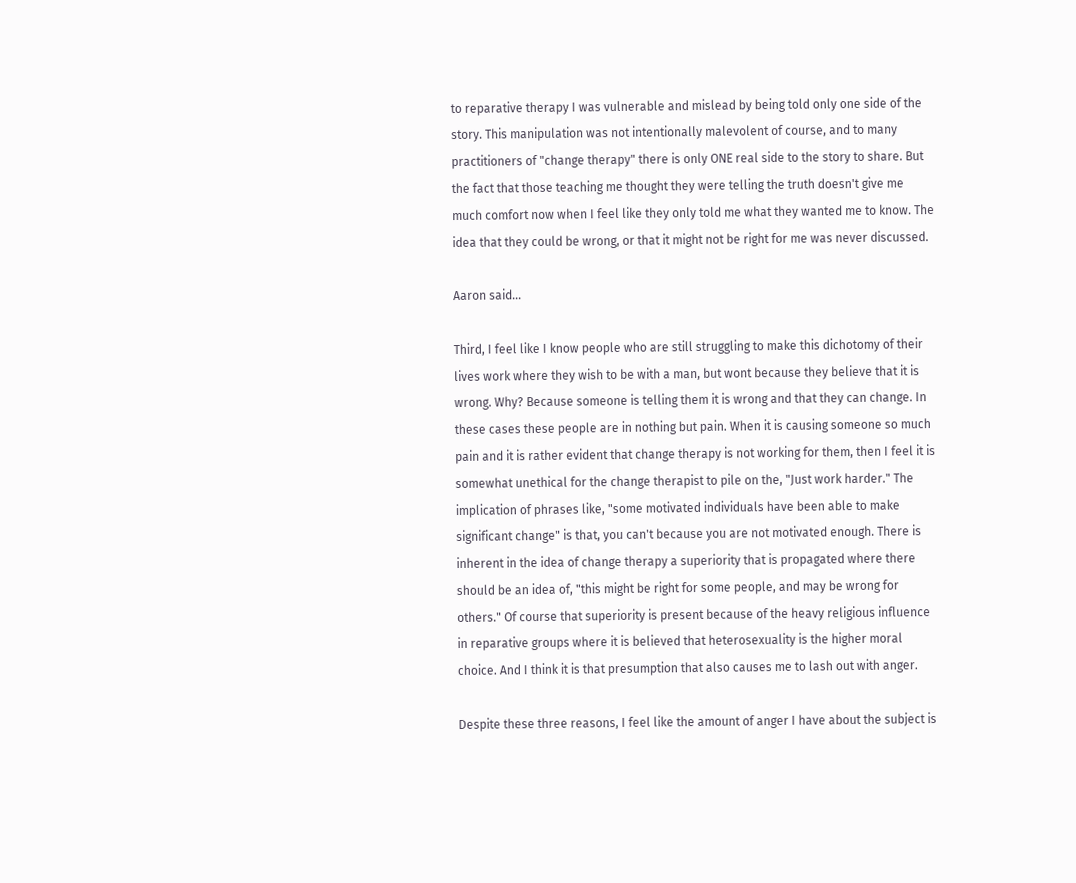to reparative therapy I was vulnerable and mislead by being told only one side of the story. This manipulation was not intentionally malevolent of course, and to many practitioners of "change therapy" there is only ONE real side to the story to share. But the fact that those teaching me thought they were telling the truth doesn't give me much comfort now when I feel like they only told me what they wanted me to know. The idea that they could be wrong, or that it might not be right for me was never discussed.

Aaron said...

Third, I feel like I know people who are still struggling to make this dichotomy of their lives work where they wish to be with a man, but wont because they believe that it is wrong. Why? Because someone is telling them it is wrong and that they can change. In these cases these people are in nothing but pain. When it is causing someone so much pain and it is rather evident that change therapy is not working for them, then I feel it is somewhat unethical for the change therapist to pile on the, "Just work harder." The implication of phrases like, "some motivated individuals have been able to make significant change" is that, you can't because you are not motivated enough. There is inherent in the idea of change therapy a superiority that is propagated where there should be an idea of, "this might be right for some people, and may be wrong for others." Of course that superiority is present because of the heavy religious influence in reparative groups where it is believed that heterosexuality is the higher moral choice. And I think it is that presumption that also causes me to lash out with anger.

Despite these three reasons, I feel like the amount of anger I have about the subject is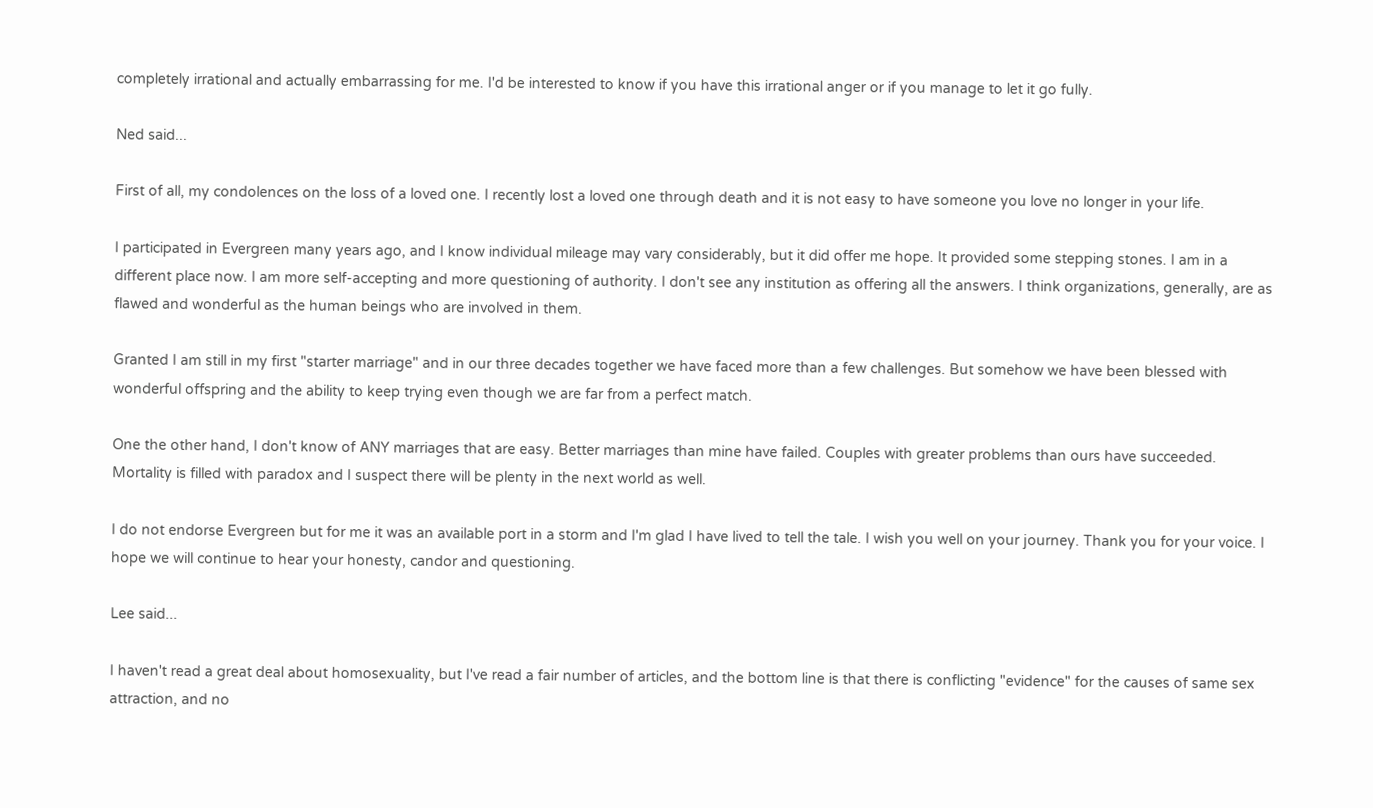completely irrational and actually embarrassing for me. I'd be interested to know if you have this irrational anger or if you manage to let it go fully.

Ned said...

First of all, my condolences on the loss of a loved one. I recently lost a loved one through death and it is not easy to have someone you love no longer in your life.

I participated in Evergreen many years ago, and I know individual mileage may vary considerably, but it did offer me hope. It provided some stepping stones. I am in a different place now. I am more self-accepting and more questioning of authority. I don't see any institution as offering all the answers. I think organizations, generally, are as flawed and wonderful as the human beings who are involved in them.

Granted I am still in my first "starter marriage" and in our three decades together we have faced more than a few challenges. But somehow we have been blessed with wonderful offspring and the ability to keep trying even though we are far from a perfect match.

One the other hand, I don't know of ANY marriages that are easy. Better marriages than mine have failed. Couples with greater problems than ours have succeeded. Mortality is filled with paradox and I suspect there will be plenty in the next world as well.

I do not endorse Evergreen but for me it was an available port in a storm and I'm glad I have lived to tell the tale. I wish you well on your journey. Thank you for your voice. I hope we will continue to hear your honesty, candor and questioning.

Lee said...

I haven't read a great deal about homosexuality, but I've read a fair number of articles, and the bottom line is that there is conflicting "evidence" for the causes of same sex attraction, and no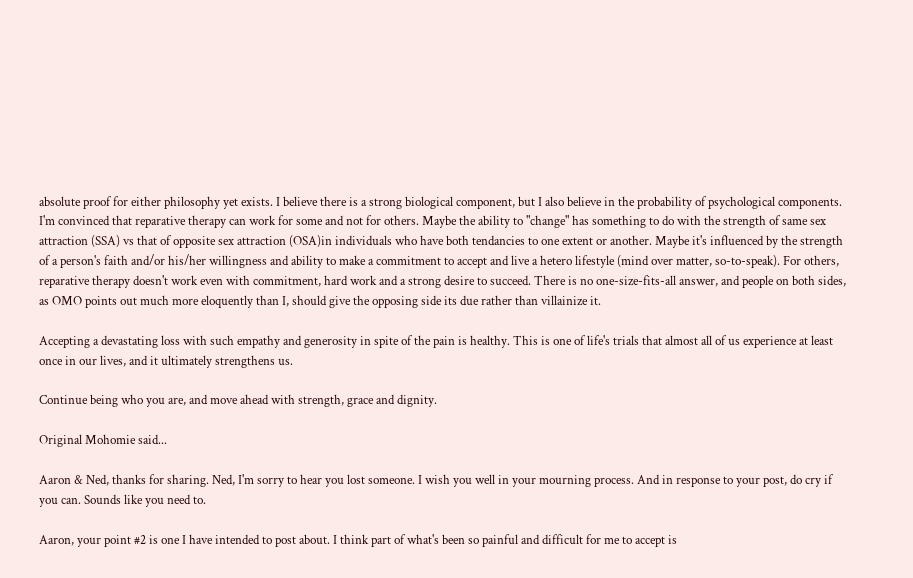absolute proof for either philosophy yet exists. I believe there is a strong biological component, but I also believe in the probability of psychological components. I'm convinced that reparative therapy can work for some and not for others. Maybe the ability to "change" has something to do with the strength of same sex attraction (SSA) vs that of opposite sex attraction (OSA)in individuals who have both tendancies to one extent or another. Maybe it's influenced by the strength of a person's faith and/or his/her willingness and ability to make a commitment to accept and live a hetero lifestyle (mind over matter, so-to-speak). For others, reparative therapy doesn't work even with commitment, hard work and a strong desire to succeed. There is no one-size-fits-all answer, and people on both sides, as OMO points out much more eloquently than I, should give the opposing side its due rather than villainize it.

Accepting a devastating loss with such empathy and generosity in spite of the pain is healthy. This is one of life's trials that almost all of us experience at least once in our lives, and it ultimately strengthens us.

Continue being who you are, and move ahead with strength, grace and dignity.

Original Mohomie said...

Aaron & Ned, thanks for sharing. Ned, I'm sorry to hear you lost someone. I wish you well in your mourning process. And in response to your post, do cry if you can. Sounds like you need to.

Aaron, your point #2 is one I have intended to post about. I think part of what's been so painful and difficult for me to accept is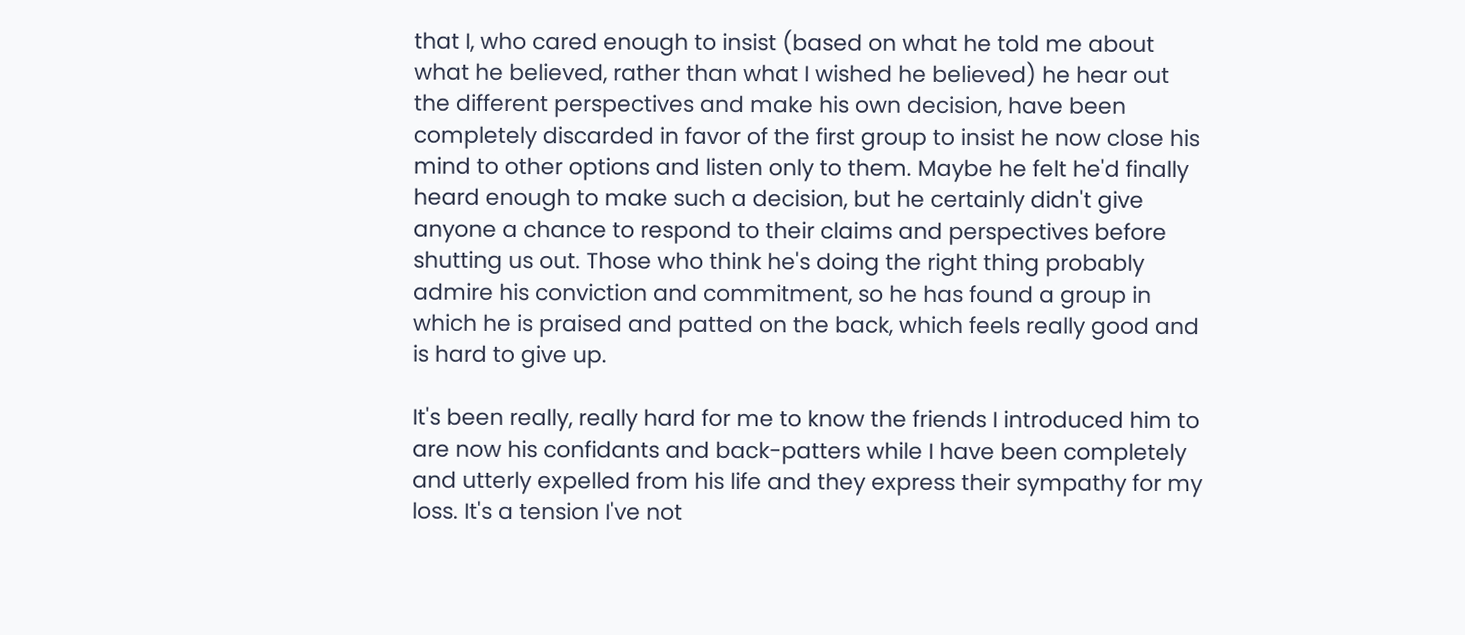that I, who cared enough to insist (based on what he told me about what he believed, rather than what I wished he believed) he hear out the different perspectives and make his own decision, have been completely discarded in favor of the first group to insist he now close his mind to other options and listen only to them. Maybe he felt he'd finally heard enough to make such a decision, but he certainly didn't give anyone a chance to respond to their claims and perspectives before shutting us out. Those who think he's doing the right thing probably admire his conviction and commitment, so he has found a group in which he is praised and patted on the back, which feels really good and is hard to give up.

It's been really, really hard for me to know the friends I introduced him to are now his confidants and back-patters while I have been completely and utterly expelled from his life and they express their sympathy for my loss. It's a tension I've not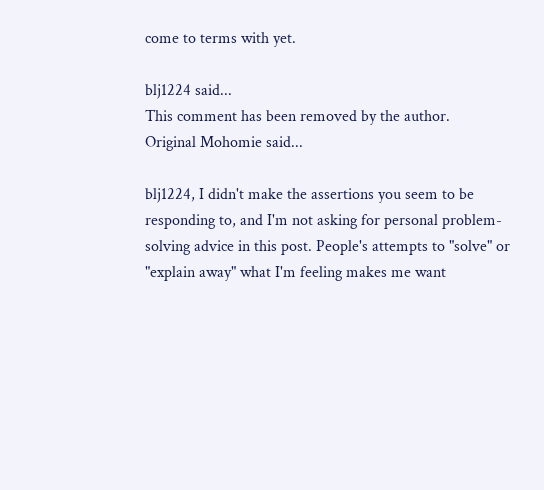come to terms with yet.

blj1224 said...
This comment has been removed by the author.
Original Mohomie said...

blj1224, I didn't make the assertions you seem to be responding to, and I'm not asking for personal problem-solving advice in this post. People's attempts to "solve" or "explain away" what I'm feeling makes me want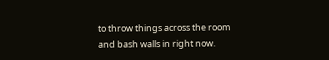to throw things across the room and bash walls in right now.